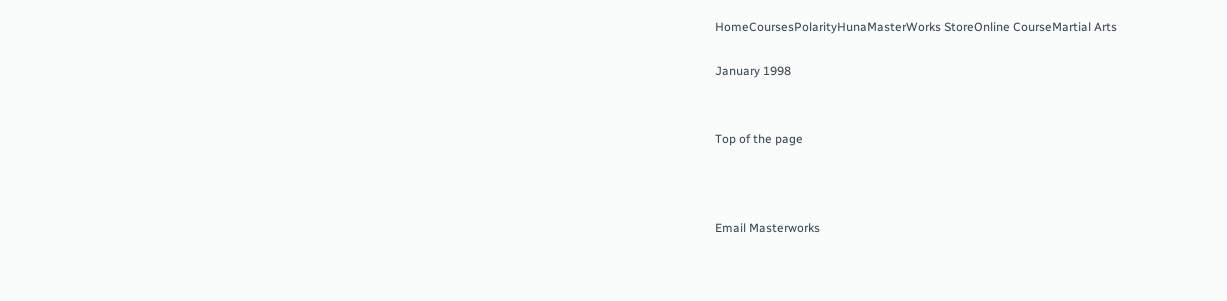HomeCoursesPolarityHunaMasterWorks StoreOnline CourseMartial Arts

January 1998


Top of the page



Email Masterworks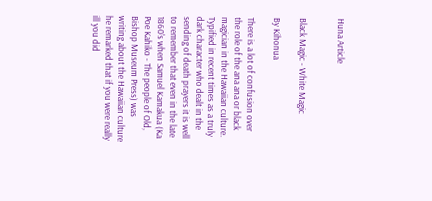Huna Article


Black Magic - White Magic

By Kihonua

There is a lot of confusion over the role of the ana ana or black magician in the Hawaiian culture. Typified in recent times as a truly dark character who dealt in the sending of death prayers it is well to remember that even in the late 1860's when Samuel Kamakua (Ka Poe Kahiko - The people of Old, Bishop Museum Press) was writing about the Hawaiian culture he remarked that if you were really ill you did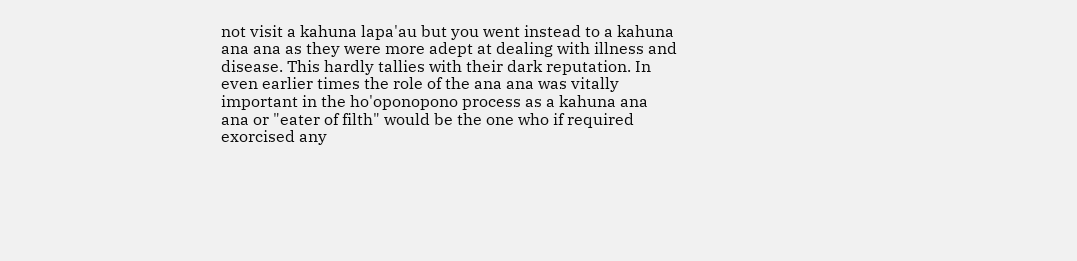not visit a kahuna lapa'au but you went instead to a kahuna ana ana as they were more adept at dealing with illness and disease. This hardly tallies with their dark reputation. In even earlier times the role of the ana ana was vitally important in the ho'oponopono process as a kahuna ana ana or "eater of filth" would be the one who if required exorcised any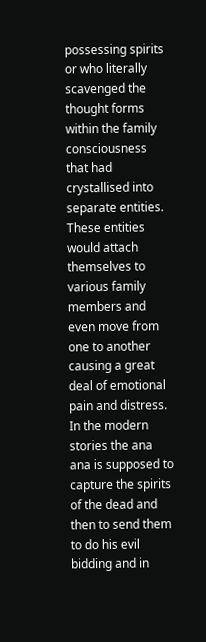possessing spirits or who literally scavenged the thought forms within the family consciousness that had crystallised into separate entities. These entities would attach themselves to various family members and even move from one to another causing a great deal of emotional pain and distress. In the modern stories the ana ana is supposed to capture the spirits of the dead and then to send them to do his evil bidding and in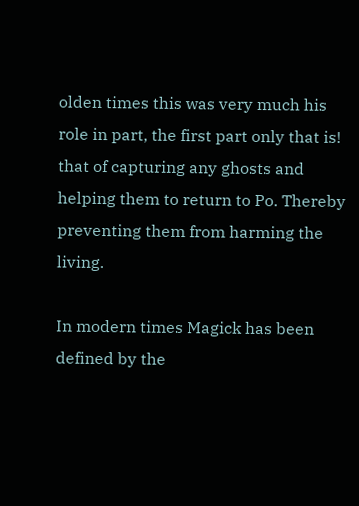olden times this was very much his role in part, the first part only that is! that of capturing any ghosts and helping them to return to Po. Thereby preventing them from harming the living.

In modern times Magick has been defined by the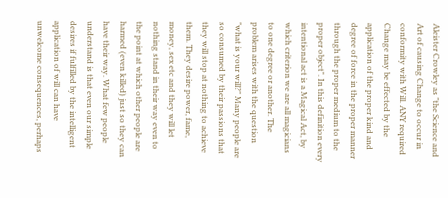Aleister Crowley as "the Science and Art of causing Change to occur in conformity with Will. ANY required Change may be effected by the application of the proper kind and degree of force in the proper manner through the proper medium to the proper object". In this definition every intentional act is a Magical Act, by which criterion we are all magicians to one degree or another. The problem arises with the question "what is your will?" Many people are so consumed by their passions that they will stop at nothing to achieve them. They desire power, fame, money, sex etc and they will let nothing stand in their way even to the point at which other people are harmed (even killed) just so they can have their way. What few people understand is that even our simple desires if fulfilled by the intelligent application of will can have unwelcome consequences, perhaps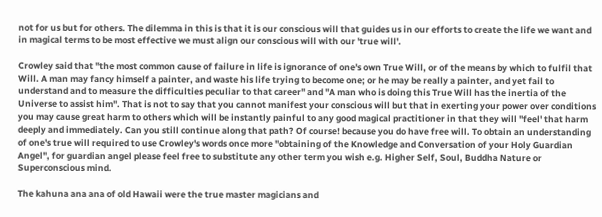not for us but for others. The dilemma in this is that it is our conscious will that guides us in our efforts to create the life we want and in magical terms to be most effective we must align our conscious will with our 'true will'.

Crowley said that "the most common cause of failure in life is ignorance of one's own True Will, or of the means by which to fulfil that Will. A man may fancy himself a painter, and waste his life trying to become one; or he may be really a painter, and yet fail to understand and to measure the difficulties peculiar to that career" and "A man who is doing this True Will has the inertia of the Universe to assist him". That is not to say that you cannot manifest your conscious will but that in exerting your power over conditions you may cause great harm to others which will be instantly painful to any good magical practitioner in that they will ''feel' that harm deeply and immediately. Can you still continue along that path? Of course! because you do have free will. To obtain an understanding of one's true will required to use Crowley's words once more "obtaining of the Knowledge and Conversation of your Holy Guardian Angel", for guardian angel please feel free to substitute any other term you wish e.g. Higher Self, Soul, Buddha Nature or Superconscious mind.

The kahuna ana ana of old Hawaii were the true master magicians and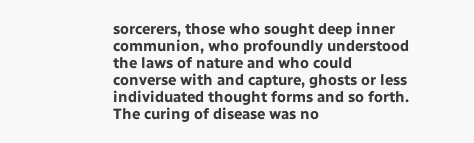sorcerers, those who sought deep inner communion, who profoundly understood the laws of nature and who could converse with and capture, ghosts or less individuated thought forms and so forth. The curing of disease was no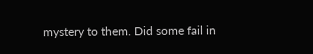mystery to them. Did some fail in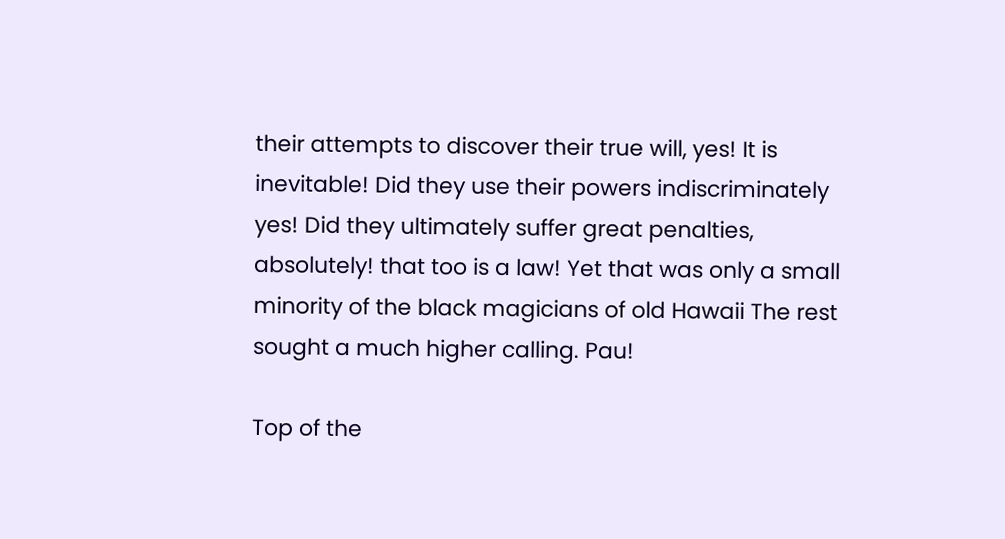their attempts to discover their true will, yes! It is inevitable! Did they use their powers indiscriminately yes! Did they ultimately suffer great penalties, absolutely! that too is a law! Yet that was only a small minority of the black magicians of old Hawaii The rest sought a much higher calling. Pau!

Top of the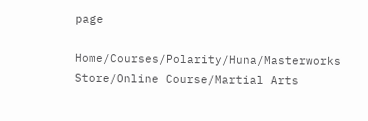page

Home/Courses/Polarity/Huna/Masterworks Store/Online Course/Martial Arts